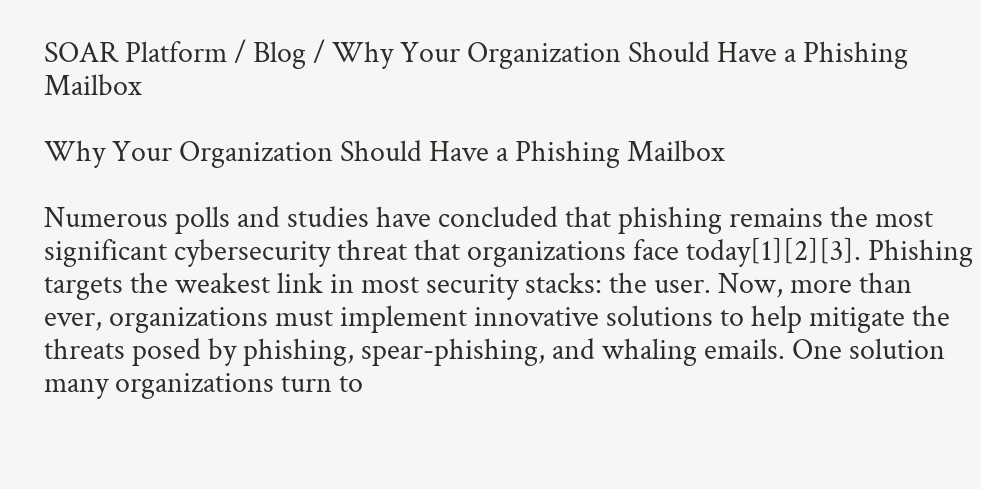SOAR Platform / Blog / Why Your Organization Should Have a Phishing Mailbox

Why Your Organization Should Have a Phishing Mailbox

Numerous polls and studies have concluded that phishing remains the most significant cybersecurity threat that organizations face today[1][2][3]. Phishing targets the weakest link in most security stacks: the user. Now, more than ever, organizations must implement innovative solutions to help mitigate the threats posed by phishing, spear-phishing, and whaling emails. One solution many organizations turn to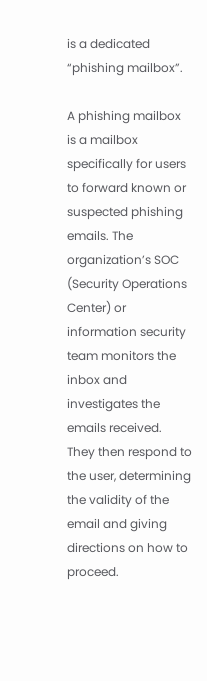is a dedicated “phishing mailbox”.

A phishing mailbox is a mailbox specifically for users to forward known or suspected phishing emails. The organization’s SOC (Security Operations Center) or information security team monitors the inbox and investigates the emails received. They then respond to the user, determining the validity of the email and giving directions on how to proceed.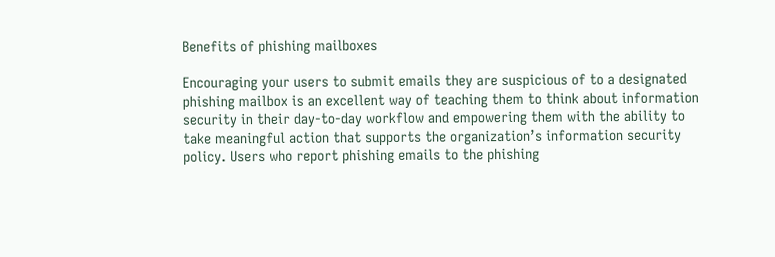Benefits of phishing mailboxes

Encouraging your users to submit emails they are suspicious of to a designated phishing mailbox is an excellent way of teaching them to think about information security in their day-to-day workflow and empowering them with the ability to take meaningful action that supports the organization’s information security policy. Users who report phishing emails to the phishing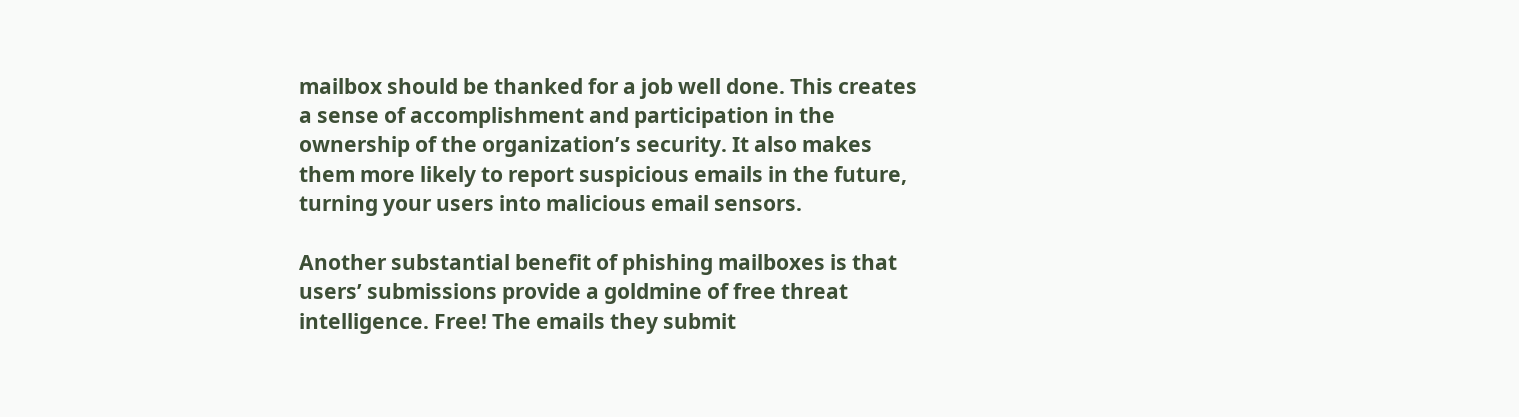mailbox should be thanked for a job well done. This creates a sense of accomplishment and participation in the ownership of the organization’s security. It also makes them more likely to report suspicious emails in the future, turning your users into malicious email sensors.

Another substantial benefit of phishing mailboxes is that users’ submissions provide a goldmine of free threat intelligence. Free! The emails they submit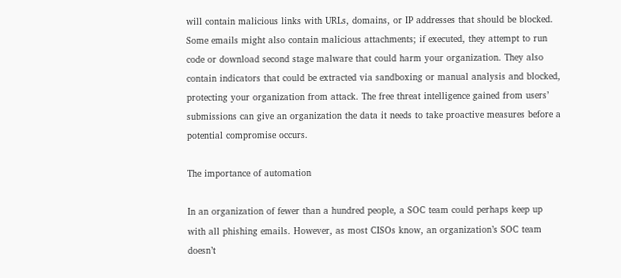will contain malicious links with URLs, domains, or IP addresses that should be blocked. Some emails might also contain malicious attachments; if executed, they attempt to run code or download second stage malware that could harm your organization. They also contain indicators that could be extracted via sandboxing or manual analysis and blocked, protecting your organization from attack. The free threat intelligence gained from users’ submissions can give an organization the data it needs to take proactive measures before a potential compromise occurs.

The importance of automation

In an organization of fewer than a hundred people, a SOC team could perhaps keep up with all phishing emails. However, as most CISOs know, an organization’s SOC team doesn’t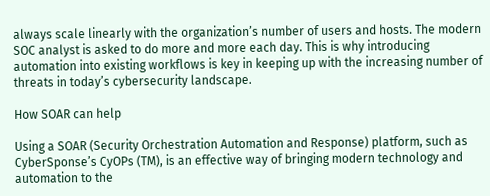always scale linearly with the organization’s number of users and hosts. The modern SOC analyst is asked to do more and more each day. This is why introducing automation into existing workflows is key in keeping up with the increasing number of threats in today’s cybersecurity landscape.

How SOAR can help

Using a SOAR (Security Orchestration Automation and Response) platform, such as CyberSponse’s CyOPs (TM), is an effective way of bringing modern technology and automation to the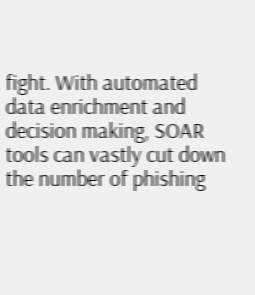fight. With automated data enrichment and decision making, SOAR tools can vastly cut down the number of phishing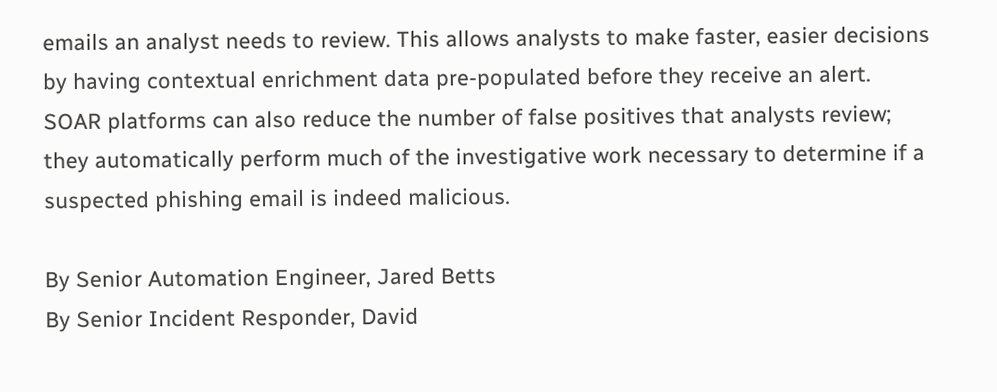emails an analyst needs to review. This allows analysts to make faster, easier decisions by having contextual enrichment data pre-populated before they receive an alert. SOAR platforms can also reduce the number of false positives that analysts review; they automatically perform much of the investigative work necessary to determine if a suspected phishing email is indeed malicious.

By Senior Automation Engineer, Jared Betts
By Senior Incident Responder, David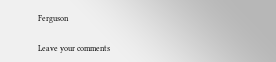Ferguson

Leave your comments